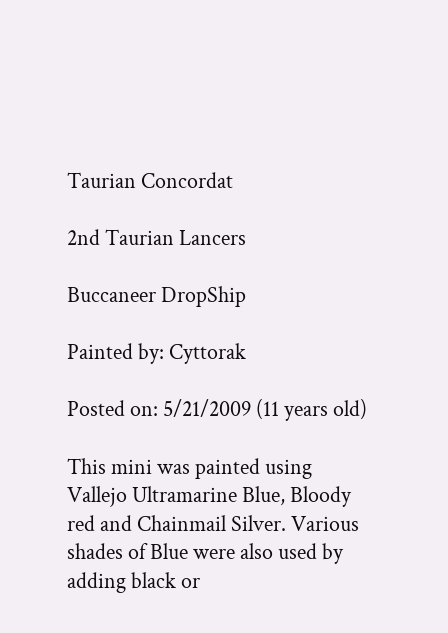Taurian Concordat

2nd Taurian Lancers

Buccaneer DropShip

Painted by: Cyttorak

Posted on: 5/21/2009 (11 years old)

This mini was painted using Vallejo Ultramarine Blue, Bloody red and Chainmail Silver. Various shades of Blue were also used by adding black or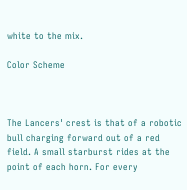white to the mix.

Color Scheme



The Lancers' crest is that of a robotic bull charging forward out of a red field. A small starburst rides at the point of each horn. For every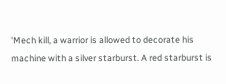'Mech kill, a warrior is allowed to decorate his machine with a silver starburst. A red starburst is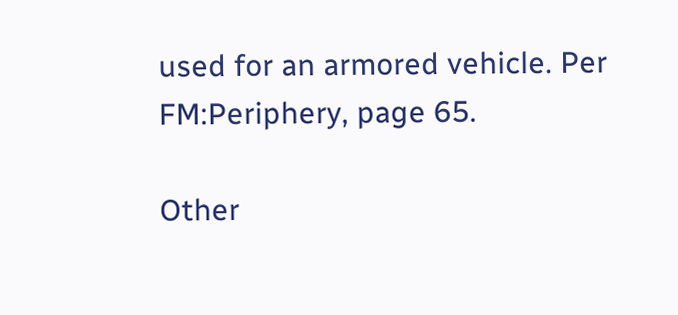used for an armored vehicle. Per FM:Periphery, page 65.

Other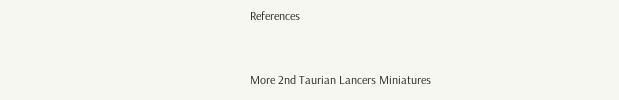References


More 2nd Taurian Lancers Miniatures